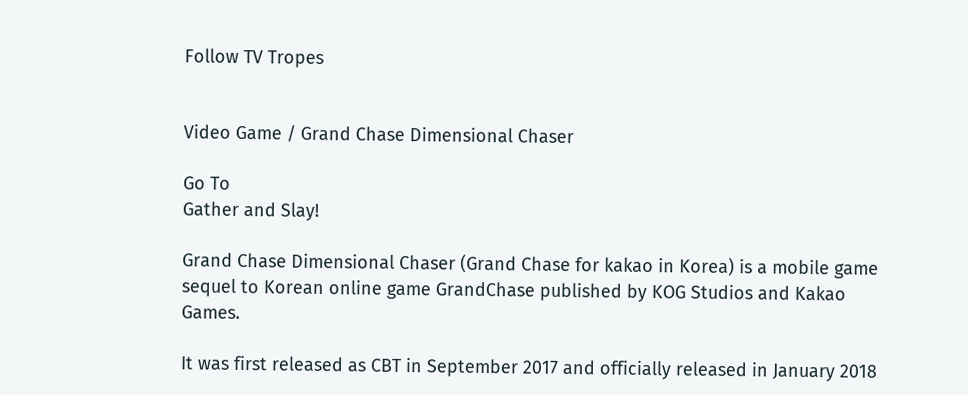Follow TV Tropes


Video Game / Grand Chase Dimensional Chaser

Go To
Gather and Slay!

Grand Chase Dimensional Chaser (Grand Chase for kakao in Korea) is a mobile game sequel to Korean online game GrandChase published by KOG Studios and Kakao Games.

It was first released as CBT in September 2017 and officially released in January 2018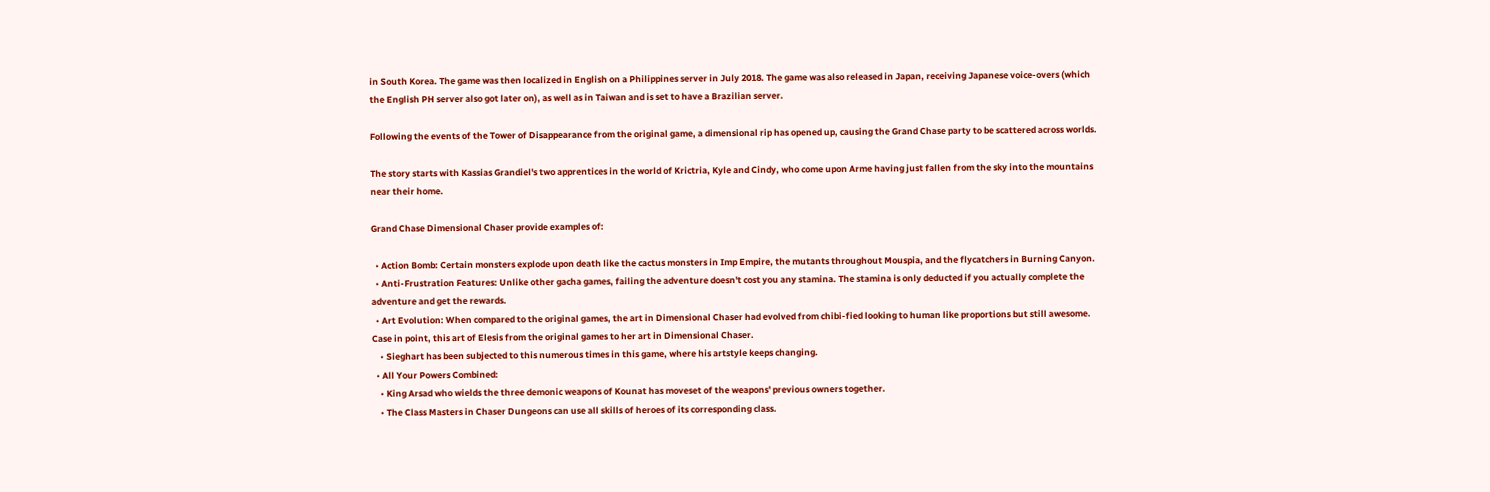in South Korea. The game was then localized in English on a Philippines server in July 2018. The game was also released in Japan, receiving Japanese voice-overs (which the English PH server also got later on), as well as in Taiwan and is set to have a Brazilian server.

Following the events of the Tower of Disappearance from the original game, a dimensional rip has opened up, causing the Grand Chase party to be scattered across worlds.

The story starts with Kassias Grandiel's two apprentices in the world of Krictria, Kyle and Cindy, who come upon Arme having just fallen from the sky into the mountains near their home.

Grand Chase Dimensional Chaser provide examples of:

  • Action Bomb: Certain monsters explode upon death like the cactus monsters in Imp Empire, the mutants throughout Mouspia, and the flycatchers in Burning Canyon.
  • Anti-Frustration Features: Unlike other gacha games, failing the adventure doesn't cost you any stamina. The stamina is only deducted if you actually complete the adventure and get the rewards.
  • Art Evolution: When compared to the original games, the art in Dimensional Chaser had evolved from chibi-fied looking to human like proportions but still awesome. Case in point, this art of Elesis from the original games to her art in Dimensional Chaser.
    • Sieghart has been subjected to this numerous times in this game, where his artstyle keeps changing.
  • All Your Powers Combined:
    • King Arsad who wields the three demonic weapons of Kounat has moveset of the weapons' previous owners together.
    • The Class Masters in Chaser Dungeons can use all skills of heroes of its corresponding class.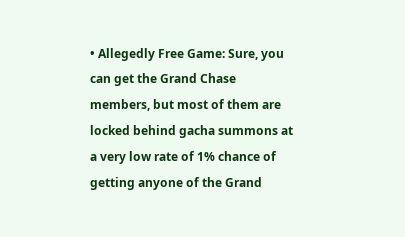• Allegedly Free Game: Sure, you can get the Grand Chase members, but most of them are locked behind gacha summons at a very low rate of 1% chance of getting anyone of the Grand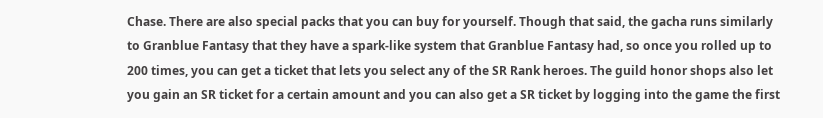Chase. There are also special packs that you can buy for yourself. Though that said, the gacha runs similarly to Granblue Fantasy that they have a spark-like system that Granblue Fantasy had, so once you rolled up to 200 times, you can get a ticket that lets you select any of the SR Rank heroes. The guild honor shops also let you gain an SR ticket for a certain amount and you can also get a SR ticket by logging into the game the first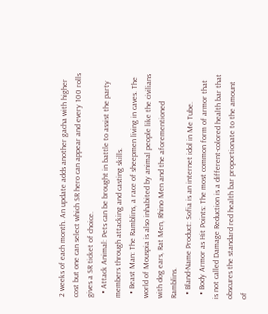2 weeks of each month. An update adds another gacha with higher cost but one can select which SR hero can appear and every 100 rolls gives a SR ticket of choice.
  • Attack Animal: Pets can be brought in battle to assist the party members through attacking and casting skills.
  • Beast Man: The Ramblins, a race of sheepmen living in caves. The world of Mouspia is also inhabited by animal people like the civilians with dog ears, Rat Men, Rhino Men and the aforementioned Ramblins.
  • Bland-Name Product: Sofia is an internet idol in Me Tube.
  • Body Armor as Hit Points: The most common form of armor that is not called Damage Reduction is a different-colored health bar that obscures the standard red health bar proportionate to the amount of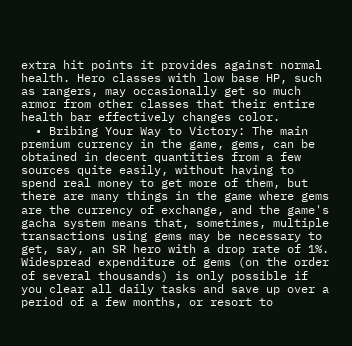extra hit points it provides against normal health. Hero classes with low base HP, such as rangers, may occasionally get so much armor from other classes that their entire health bar effectively changes color.
  • Bribing Your Way to Victory: The main premium currency in the game, gems, can be obtained in decent quantities from a few sources quite easily, without having to spend real money to get more of them, but there are many things in the game where gems are the currency of exchange, and the game's gacha system means that, sometimes, multiple transactions using gems may be necessary to get, say, an SR hero with a drop rate of 1%. Widespread expenditure of gems (on the order of several thousands) is only possible if you clear all daily tasks and save up over a period of a few months, or resort to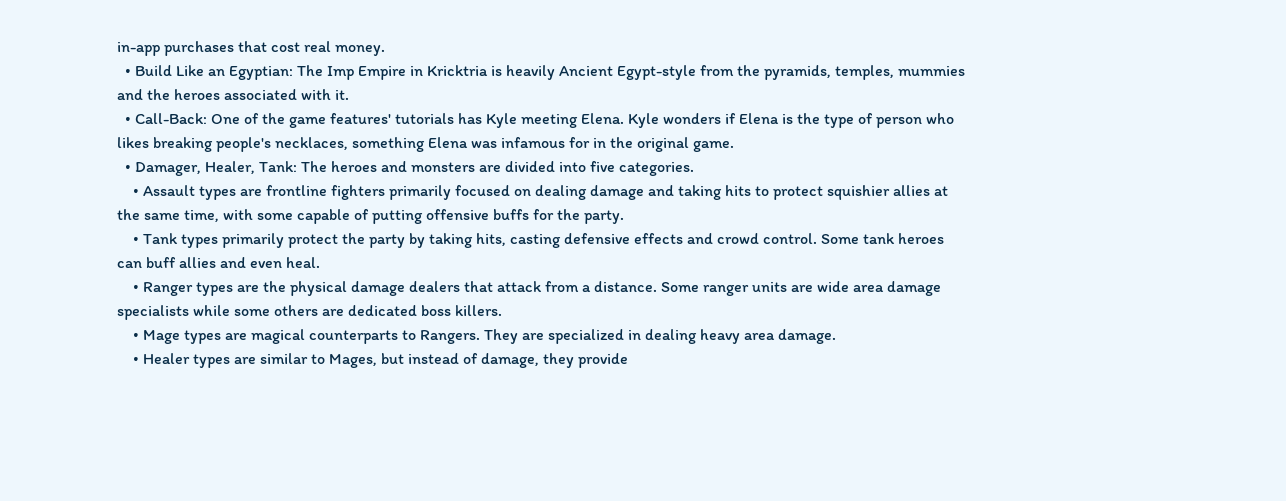in-app purchases that cost real money.
  • Build Like an Egyptian: The Imp Empire in Kricktria is heavily Ancient Egypt-style from the pyramids, temples, mummies and the heroes associated with it.
  • Call-Back: One of the game features' tutorials has Kyle meeting Elena. Kyle wonders if Elena is the type of person who likes breaking people's necklaces, something Elena was infamous for in the original game.
  • Damager, Healer, Tank: The heroes and monsters are divided into five categories.
    • Assault types are frontline fighters primarily focused on dealing damage and taking hits to protect squishier allies at the same time, with some capable of putting offensive buffs for the party.
    • Tank types primarily protect the party by taking hits, casting defensive effects and crowd control. Some tank heroes can buff allies and even heal.
    • Ranger types are the physical damage dealers that attack from a distance. Some ranger units are wide area damage specialists while some others are dedicated boss killers.
    • Mage types are magical counterparts to Rangers. They are specialized in dealing heavy area damage.
    • Healer types are similar to Mages, but instead of damage, they provide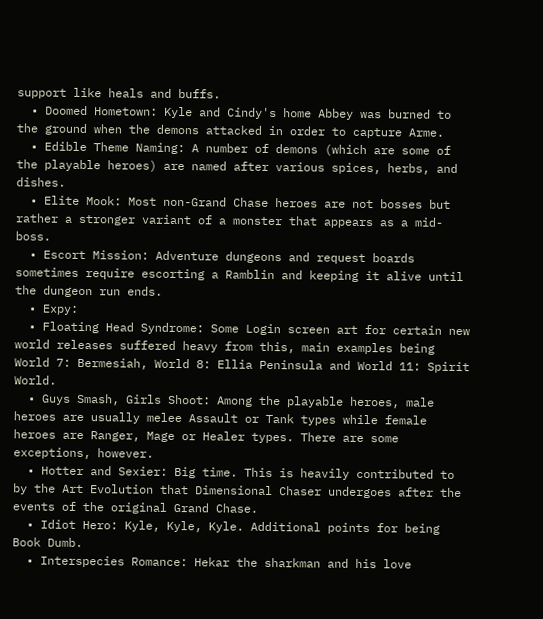support like heals and buffs.
  • Doomed Hometown: Kyle and Cindy's home Abbey was burned to the ground when the demons attacked in order to capture Arme.
  • Edible Theme Naming: A number of demons (which are some of the playable heroes) are named after various spices, herbs, and dishes.
  • Elite Mook: Most non-Grand Chase heroes are not bosses but rather a stronger variant of a monster that appears as a mid-boss.
  • Escort Mission: Adventure dungeons and request boards sometimes require escorting a Ramblin and keeping it alive until the dungeon run ends.
  • Expy:
  • Floating Head Syndrome: Some Login screen art for certain new world releases suffered heavy from this, main examples being World 7: Bermesiah, World 8: Ellia Peninsula and World 11: Spirit World.
  • Guys Smash, Girls Shoot: Among the playable heroes, male heroes are usually melee Assault or Tank types while female heroes are Ranger, Mage or Healer types. There are some exceptions, however.
  • Hotter and Sexier: Big time. This is heavily contributed to by the Art Evolution that Dimensional Chaser undergoes after the events of the original Grand Chase.
  • Idiot Hero: Kyle, Kyle, Kyle. Additional points for being Book Dumb.
  • Interspecies Romance: Hekar the sharkman and his love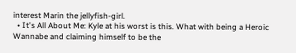interest Marin the jellyfish-girl.
  • It's All About Me: Kyle at his worst is this. What with being a Heroic Wannabe and claiming himself to be the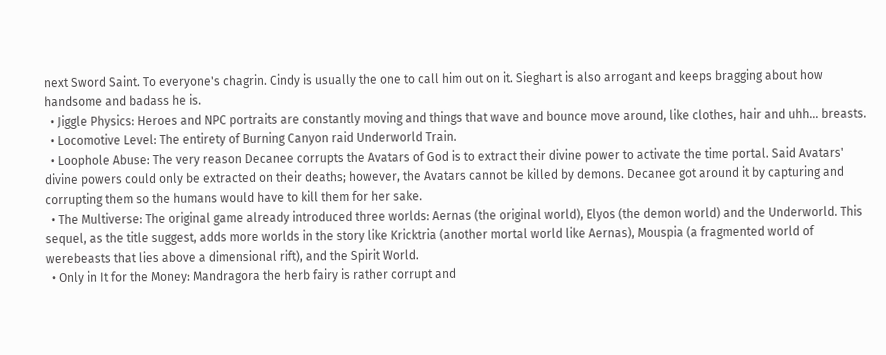next Sword Saint. To everyone's chagrin. Cindy is usually the one to call him out on it. Sieghart is also arrogant and keeps bragging about how handsome and badass he is.
  • Jiggle Physics: Heroes and NPC portraits are constantly moving and things that wave and bounce move around, like clothes, hair and uhh... breasts.
  • Locomotive Level: The entirety of Burning Canyon raid Underworld Train.
  • Loophole Abuse: The very reason Decanee corrupts the Avatars of God is to extract their divine power to activate the time portal. Said Avatars' divine powers could only be extracted on their deaths; however, the Avatars cannot be killed by demons. Decanee got around it by capturing and corrupting them so the humans would have to kill them for her sake.
  • The Multiverse: The original game already introduced three worlds: Aernas (the original world), Elyos (the demon world) and the Underworld. This sequel, as the title suggest, adds more worlds in the story like Kricktria (another mortal world like Aernas), Mouspia (a fragmented world of werebeasts that lies above a dimensional rift), and the Spirit World.
  • Only in It for the Money: Mandragora the herb fairy is rather corrupt and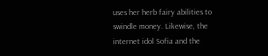uses her herb fairy abilities to swindle money. Likewise, the internet idol Sofia and the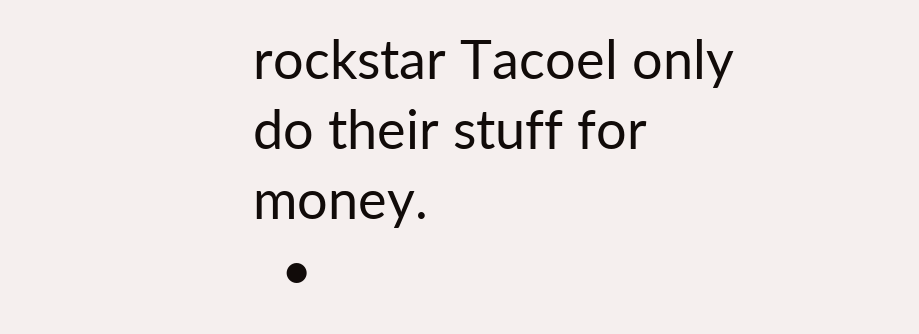rockstar Tacoel only do their stuff for money.
  •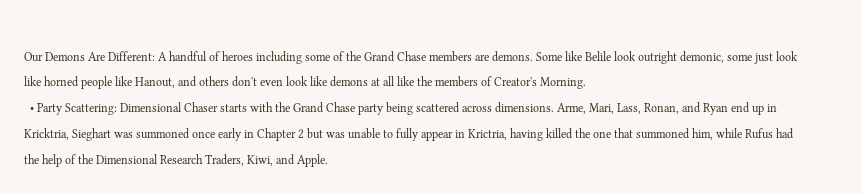Our Demons Are Different: A handful of heroes including some of the Grand Chase members are demons. Some like Belile look outright demonic, some just look like horned people like Hanout, and others don't even look like demons at all like the members of Creator's Morning.
  • Party Scattering: Dimensional Chaser starts with the Grand Chase party being scattered across dimensions. Arme, Mari, Lass, Ronan, and Ryan end up in Kricktria, Sieghart was summoned once early in Chapter 2 but was unable to fully appear in Krictria, having killed the one that summoned him, while Rufus had the help of the Dimensional Research Traders, Kiwi, and Apple.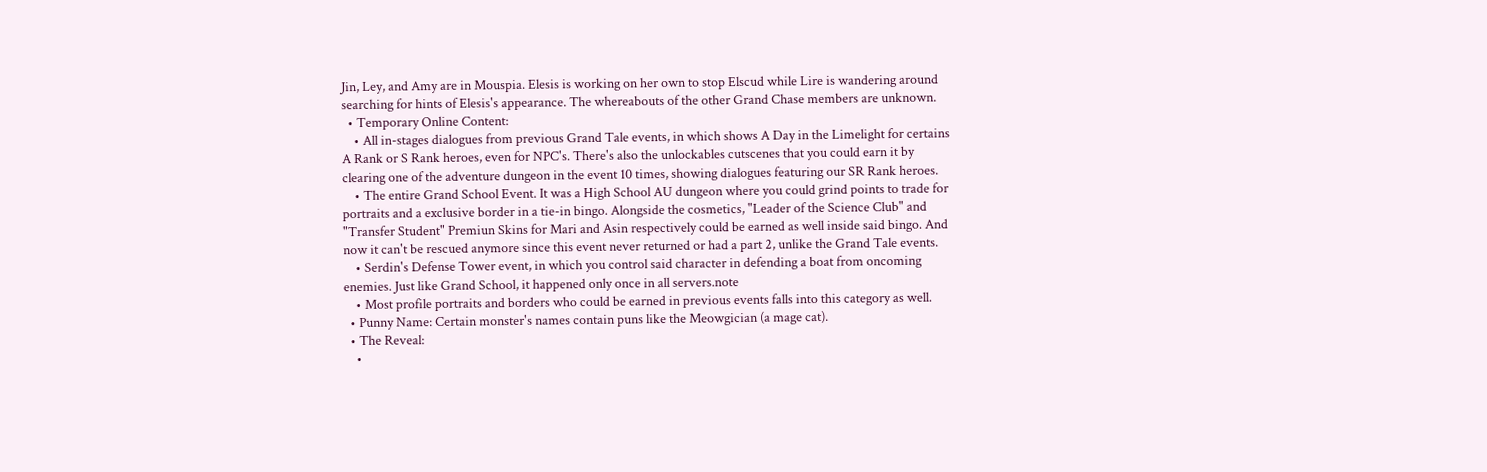Jin, Ley, and Amy are in Mouspia. Elesis is working on her own to stop Elscud while Lire is wandering around searching for hints of Elesis's appearance. The whereabouts of the other Grand Chase members are unknown.
  • Temporary Online Content:
    • All in-stages dialogues from previous Grand Tale events, in which shows A Day in the Limelight for certains A Rank or S Rank heroes, even for NPC's. There's also the unlockables cutscenes that you could earn it by clearing one of the adventure dungeon in the event 10 times, showing dialogues featuring our SR Rank heroes.
    • The entire Grand School Event. It was a High School AU dungeon where you could grind points to trade for portraits and a exclusive border in a tie-in bingo. Alongside the cosmetics, "Leader of the Science Club" and "Transfer Student" Premiun Skins for Mari and Asin respectively could be earned as well inside said bingo. And now it can't be rescued anymore since this event never returned or had a part 2, unlike the Grand Tale events.
    • Serdin's Defense Tower event, in which you control said character in defending a boat from oncoming enemies. Just like Grand School, it happened only once in all servers.note
    • Most profile portraits and borders who could be earned in previous events falls into this category as well.
  • Punny Name: Certain monster's names contain puns like the Meowgician (a mage cat).
  • The Reveal:
    •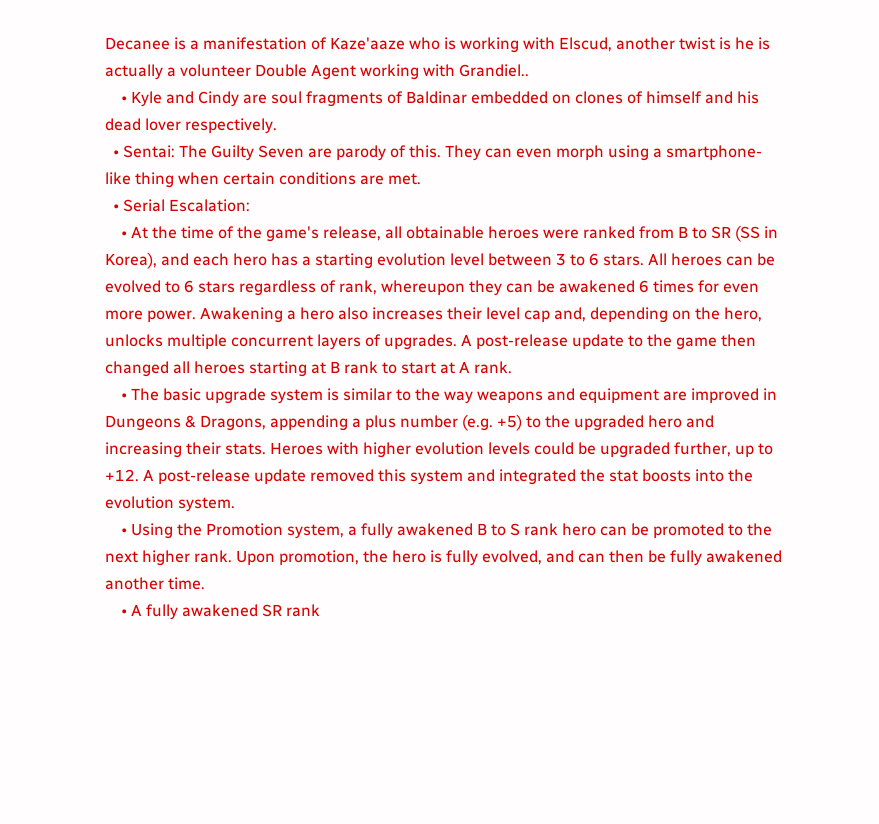Decanee is a manifestation of Kaze'aaze who is working with Elscud, another twist is he is actually a volunteer Double Agent working with Grandiel..
    • Kyle and Cindy are soul fragments of Baldinar embedded on clones of himself and his dead lover respectively.
  • Sentai: The Guilty Seven are parody of this. They can even morph using a smartphone-like thing when certain conditions are met.
  • Serial Escalation:
    • At the time of the game's release, all obtainable heroes were ranked from B to SR (SS in Korea), and each hero has a starting evolution level between 3 to 6 stars. All heroes can be evolved to 6 stars regardless of rank, whereupon they can be awakened 6 times for even more power. Awakening a hero also increases their level cap and, depending on the hero, unlocks multiple concurrent layers of upgrades. A post-release update to the game then changed all heroes starting at B rank to start at A rank.
    • The basic upgrade system is similar to the way weapons and equipment are improved in Dungeons & Dragons, appending a plus number (e.g. +5) to the upgraded hero and increasing their stats. Heroes with higher evolution levels could be upgraded further, up to +12. A post-release update removed this system and integrated the stat boosts into the evolution system.
    • Using the Promotion system, a fully awakened B to S rank hero can be promoted to the next higher rank. Upon promotion, the hero is fully evolved, and can then be fully awakened another time.
    • A fully awakened SR rank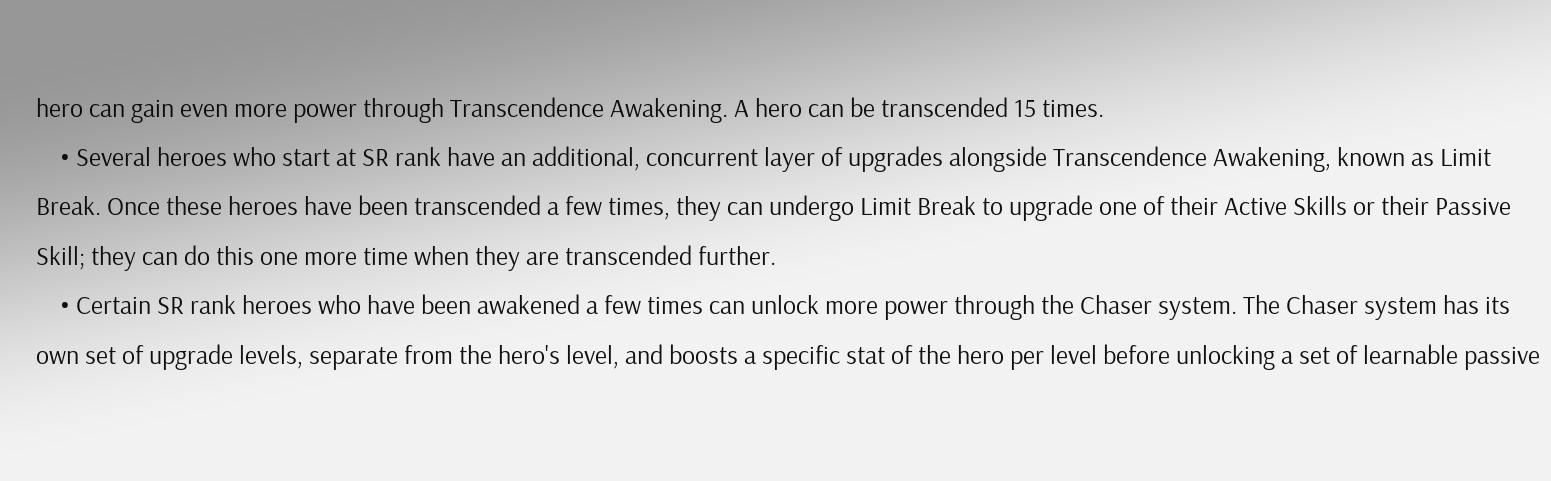hero can gain even more power through Transcendence Awakening. A hero can be transcended 15 times.
    • Several heroes who start at SR rank have an additional, concurrent layer of upgrades alongside Transcendence Awakening, known as Limit Break. Once these heroes have been transcended a few times, they can undergo Limit Break to upgrade one of their Active Skills or their Passive Skill; they can do this one more time when they are transcended further.
    • Certain SR rank heroes who have been awakened a few times can unlock more power through the Chaser system. The Chaser system has its own set of upgrade levels, separate from the hero's level, and boosts a specific stat of the hero per level before unlocking a set of learnable passive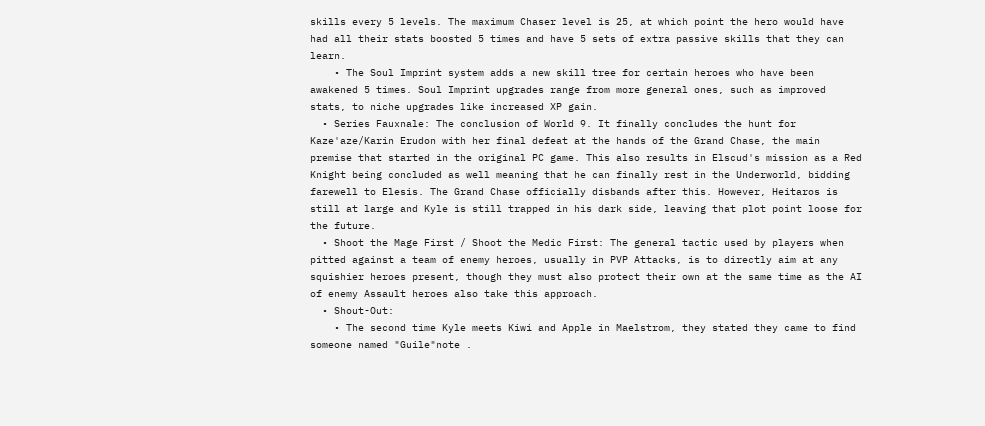skills every 5 levels. The maximum Chaser level is 25, at which point the hero would have had all their stats boosted 5 times and have 5 sets of extra passive skills that they can learn.
    • The Soul Imprint system adds a new skill tree for certain heroes who have been awakened 5 times. Soul Imprint upgrades range from more general ones, such as improved stats, to niche upgrades like increased XP gain.
  • Series Fauxnale: The conclusion of World 9. It finally concludes the hunt for Kaze'aze/Karin Erudon with her final defeat at the hands of the Grand Chase, the main premise that started in the original PC game. This also results in Elscud's mission as a Red Knight being concluded as well meaning that he can finally rest in the Underworld, bidding farewell to Elesis. The Grand Chase officially disbands after this. However, Heitaros is still at large and Kyle is still trapped in his dark side, leaving that plot point loose for the future.
  • Shoot the Mage First / Shoot the Medic First: The general tactic used by players when pitted against a team of enemy heroes, usually in PVP Attacks, is to directly aim at any squishier heroes present, though they must also protect their own at the same time as the AI of enemy Assault heroes also take this approach.
  • Shout-Out:
    • The second time Kyle meets Kiwi and Apple in Maelstrom, they stated they came to find someone named "Guile"note .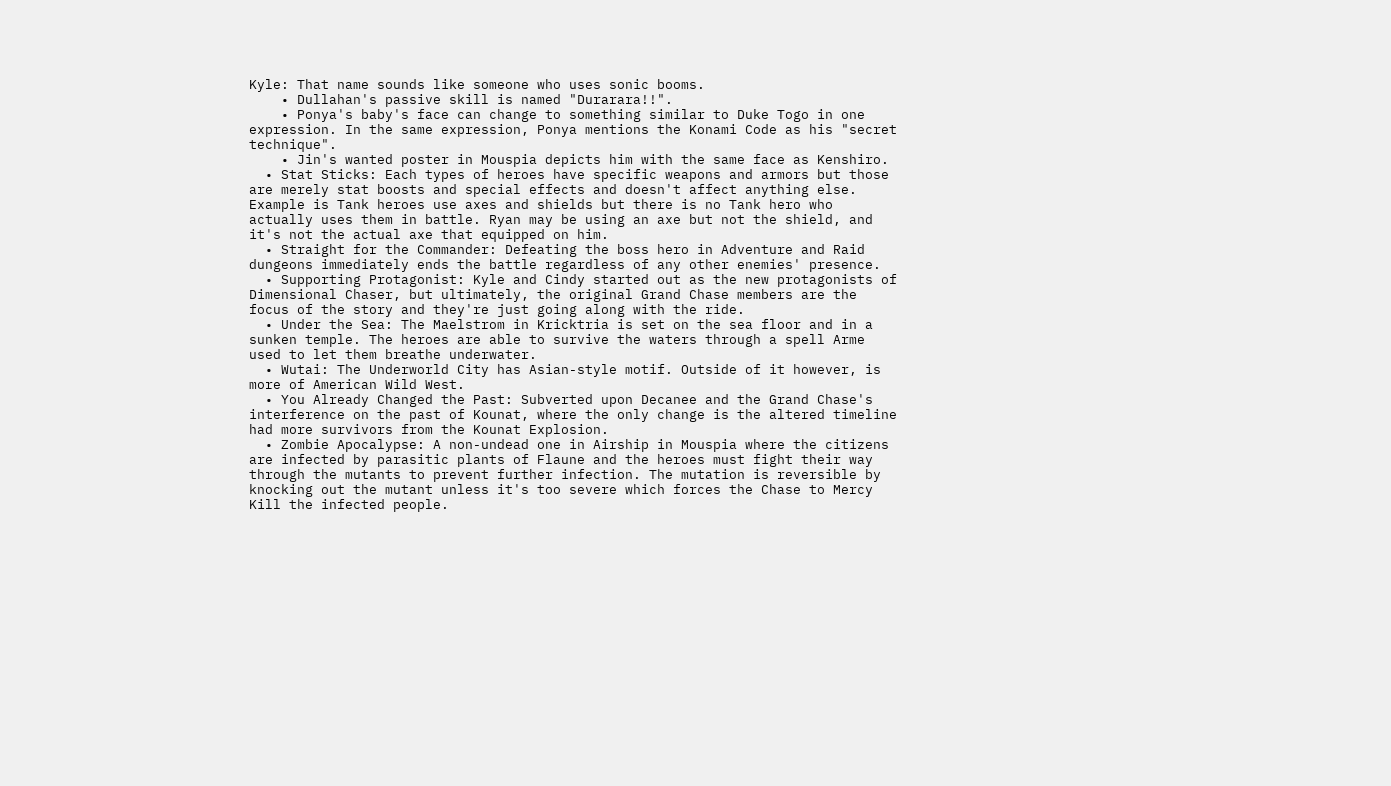Kyle: That name sounds like someone who uses sonic booms.
    • Dullahan's passive skill is named "Durarara!!".
    • Ponya's baby's face can change to something similar to Duke Togo in one expression. In the same expression, Ponya mentions the Konami Code as his "secret technique".
    • Jin's wanted poster in Mouspia depicts him with the same face as Kenshiro.
  • Stat Sticks: Each types of heroes have specific weapons and armors but those are merely stat boosts and special effects and doesn't affect anything else. Example is Tank heroes use axes and shields but there is no Tank hero who actually uses them in battle. Ryan may be using an axe but not the shield, and it's not the actual axe that equipped on him.
  • Straight for the Commander: Defeating the boss hero in Adventure and Raid dungeons immediately ends the battle regardless of any other enemies' presence.
  • Supporting Protagonist: Kyle and Cindy started out as the new protagonists of Dimensional Chaser, but ultimately, the original Grand Chase members are the focus of the story and they're just going along with the ride.
  • Under the Sea: The Maelstrom in Kricktria is set on the sea floor and in a sunken temple. The heroes are able to survive the waters through a spell Arme used to let them breathe underwater.
  • Wutai: The Underworld City has Asian-style motif. Outside of it however, is more of American Wild West.
  • You Already Changed the Past: Subverted upon Decanee and the Grand Chase's interference on the past of Kounat, where the only change is the altered timeline had more survivors from the Kounat Explosion.
  • Zombie Apocalypse: A non-undead one in Airship in Mouspia where the citizens are infected by parasitic plants of Flaune and the heroes must fight their way through the mutants to prevent further infection. The mutation is reversible by knocking out the mutant unless it's too severe which forces the Chase to Mercy Kill the infected people.